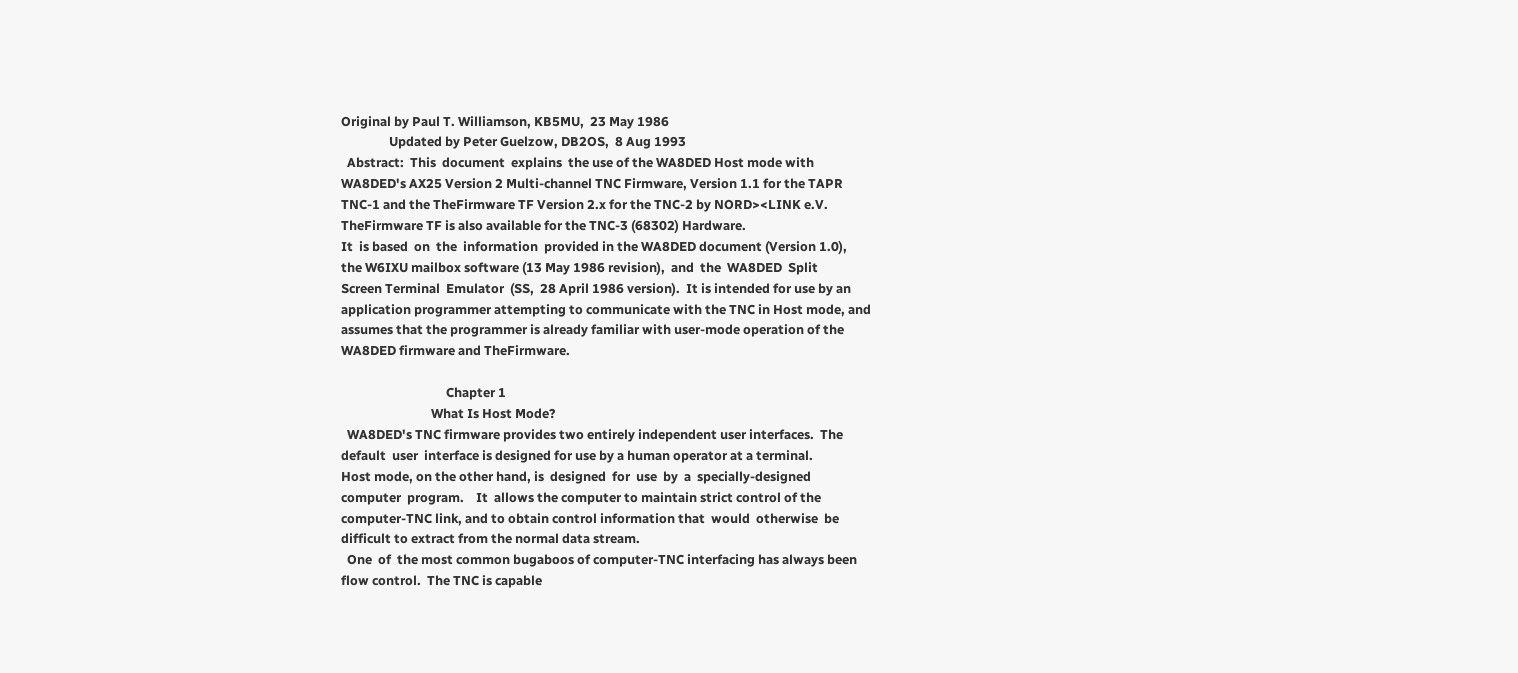Original by Paul T. Williamson, KB5MU,  23 May 1986
                Updated by Peter Guelzow, DB2OS,  8 Aug 1993
  Abstract:  This  document  explains  the use of the WA8DED Host mode with
WA8DED's AX25 Version 2 Multi-channel TNC Firmware, Version 1.1 for the TAPR
TNC-1 and the TheFirmware TF Version 2.x for the TNC-2 by NORD><LINK e.V.
TheFirmware TF is also available for the TNC-3 (68302) Hardware.
It  is based  on  the  information  provided in the WA8DED document (Version 1.0),
the W6IXU mailbox software (13 May 1986 revision),  and  the  WA8DED  Split
Screen Terminal  Emulator  (SS,  28 April 1986 version).  It is intended for use by an
application programmer attempting to communicate with the TNC in Host mode, and
assumes that the programmer is already familiar with user-mode operation of the
WA8DED firmware and TheFirmware.

                                   Chapter 1
                              What Is Host Mode?
  WA8DED's TNC firmware provides two entirely independent user interfaces.  The
default  user  interface is designed for use by a human operator at a terminal.
Host mode, on the other hand, is  designed  for  use  by  a  specially-designed
computer  program.    It  allows the computer to maintain strict control of the
computer-TNC link, and to obtain control information that  would  otherwise  be
difficult to extract from the normal data stream.
  One  of  the most common bugaboos of computer-TNC interfacing has always been
flow control.  The TNC is capable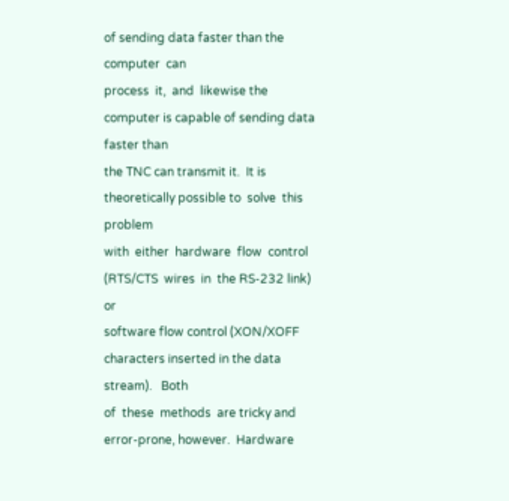of sending data faster than the computer  can
process  it,  and  likewise the computer is capable of sending data faster than
the TNC can transmit it.  It is theoretically possible to  solve  this  problem
with  either  hardware  flow  control  (RTS/CTS  wires  in  the RS-232 link) or
software flow control (XON/XOFF characters inserted in the data stream).   Both
of  these  methods  are tricky and error-prone, however.  Hardware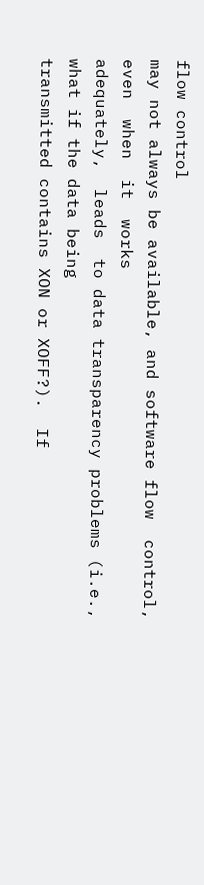flow control
may not always be available, and software flow  control,  even  when  it  works
adequately,  leads  to data transparency problems (i.e., what if the data being
transmitted contains XON or XOFF?).  If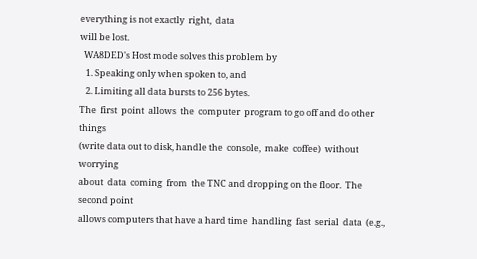everything is not exactly  right,  data
will be lost.
  WA8DED's Host mode solves this problem by
   1. Speaking only when spoken to, and
   2. Limiting all data bursts to 256 bytes.
The  first  point  allows  the  computer  program to go off and do other things
(write data out to disk, handle the  console,  make  coffee)  without  worrying
about  data  coming  from  the TNC and dropping on the floor.  The second point
allows computers that have a hard time  handling  fast  serial  data  (e.g.,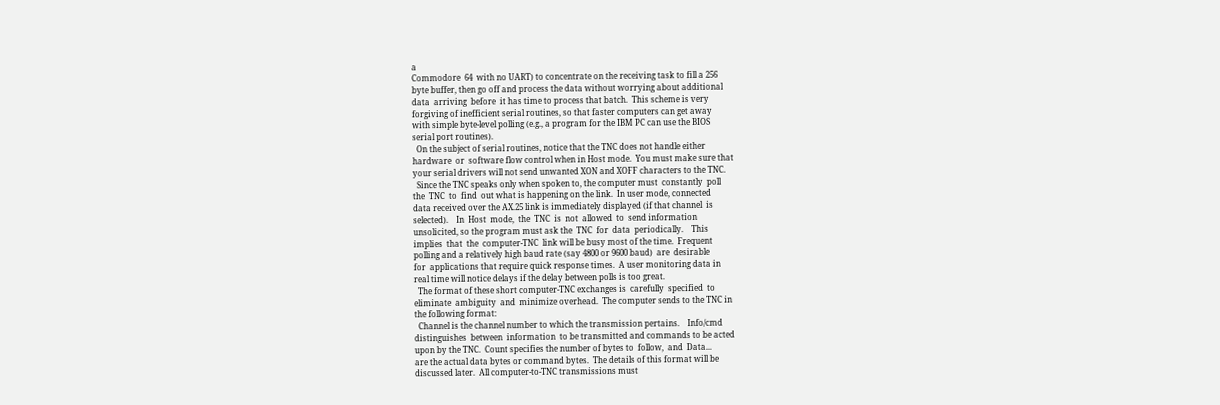a
Commodore  64  with no UART) to concentrate on the receiving task to fill a 256
byte buffer, then go off and process the data without worrying about additional
data  arriving  before  it has time to process that batch.  This scheme is very
forgiving of inefficient serial routines, so that faster computers can get away
with simple byte-level polling (e.g., a program for the IBM PC can use the BIOS
serial port routines).
  On the subject of serial routines, notice that the TNC does not handle either
hardware  or  software flow control when in Host mode.  You must make sure that
your serial drivers will not send unwanted XON and XOFF characters to the TNC.
  Since the TNC speaks only when spoken to, the computer must  constantly  poll
the  TNC  to  find  out what is happening on the link.  In user mode, connected
data received over the AX.25 link is immediately displayed (if that channel  is
selected).    In  Host  mode,  the  TNC  is  not  allowed  to  send information
unsolicited, so the program must ask the  TNC  for  data  periodically.    This
implies  that  the  computer-TNC  link will be busy most of the time.  Frequent
polling and a relatively high baud rate (say 4800 or 9600 baud)  are  desirable
for  applications that require quick response times.  A user monitoring data in
real time will notice delays if the delay between polls is too great.
  The format of these short computer-TNC exchanges is  carefully  specified  to
eliminate  ambiguity  and  minimize overhead.  The computer sends to the TNC in
the following format:
  Channel is the channel number to which the transmission pertains.    Info/cmd
distinguishes  between  information  to be transmitted and commands to be acted
upon by the TNC.  Count specifies the number of bytes to  follow,  and  Data...
are the actual data bytes or command bytes.  The details of this format will be
discussed later.  All computer-to-TNC transmissions must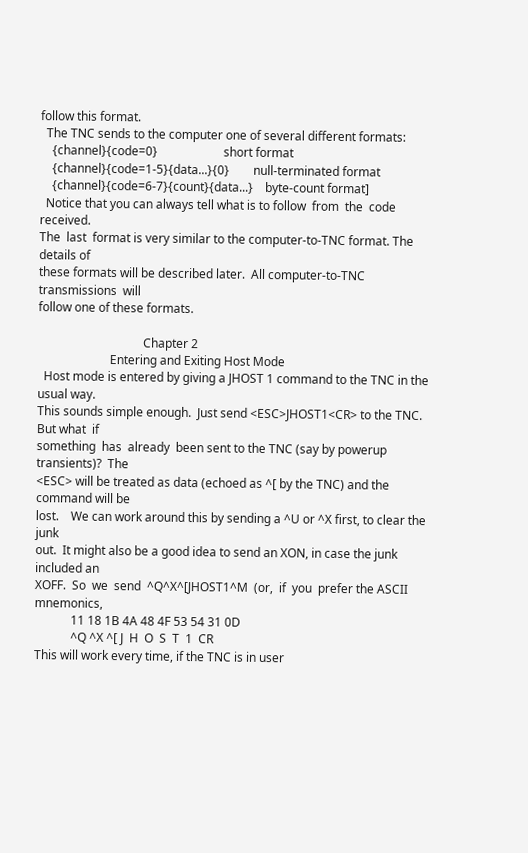follow this format.
  The TNC sends to the computer one of several different formats:
    {channel}{code=0}                      short format
    {channel}{code=1-5}{data...}{0}        null-terminated format
    {channel}{code=6-7}{count}{data...}    byte-count format]
  Notice that you can always tell what is to follow  from  the  code  received.
The  last  format is very similar to the computer-to-TNC format. The details of
these formats will be described later.  All computer-to-TNC transmissions  will
follow one of these formats.

                                   Chapter 2
                        Entering and Exiting Host Mode
  Host mode is entered by giving a JHOST 1 command to the TNC in the usual way.
This sounds simple enough.  Just send <ESC>JHOST1<CR> to the TNC.  But what  if
something  has  already  been sent to the TNC (say by powerup transients)?  The
<ESC> will be treated as data (echoed as ^[ by the TNC) and the command will be
lost.    We can work around this by sending a ^U or ^X first, to clear the junk
out.  It might also be a good idea to send an XON, in case the junk included an
XOFF.  So  we  send  ^Q^X^[JHOST1^M  (or,  if  you  prefer the ASCII mnemonics,
            11 18 1B 4A 48 4F 53 54 31 0D
            ^Q ^X ^[ J  H  O  S  T  1  CR
This will work every time, if the TNC is in user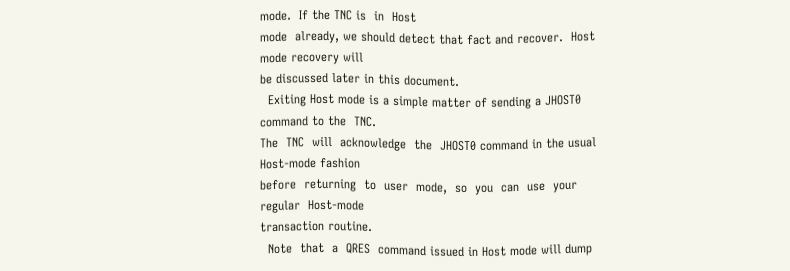mode.  If the TNC is  in  Host
mode  already, we should detect that fact and recover.  Host mode recovery will
be discussed later in this document.
  Exiting Host mode is a simple matter of sending a JHOST0 command to the  TNC.
The  TNC  will  acknowledge  the  JHOST0 command in the usual Host-mode fashion
before  returning  to  user  mode,  so  you  can  use  your  regular  Host-mode
transaction routine.
  Note  that  a  QRES  command issued in Host mode will dump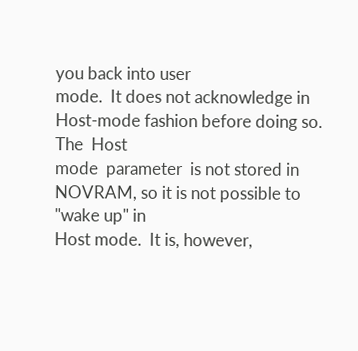you back into user
mode.  It does not acknowledge in Host-mode fashion before doing so.  The  Host
mode  parameter  is not stored in NOVRAM, so it is not possible to "wake up" in
Host mode.  It is, however,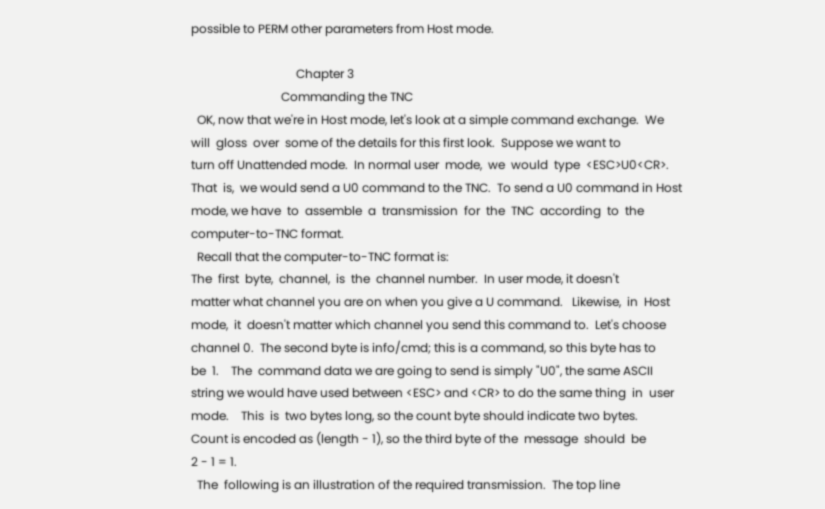possible to PERM other parameters from Host mode.

                                   Chapter 3
                              Commanding the TNC
  OK, now that we're in Host mode, let's look at a simple command exchange.  We
will  gloss  over  some of the details for this first look.  Suppose we want to
turn off Unattended mode.  In normal user  mode,  we  would  type  <ESC>U0<CR>.
That  is,  we would send a U0 command to the TNC.  To send a U0 command in Host
mode, we have  to  assemble  a  transmission  for  the  TNC  according  to  the
computer-to-TNC format.
  Recall that the computer-to-TNC format is:
The  first  byte,  channel,  is  the  channel number.  In user mode, it doesn't
matter what channel you are on when you give a U command.   Likewise,  in  Host
mode,  it  doesn't matter which channel you send this command to.  Let's choose
channel 0.  The second byte is info/cmd; this is a command, so this byte has to
be  1.    The  command data we are going to send is simply "U0", the same ASCII
string we would have used between <ESC> and <CR> to do the same thing  in  user
mode.    This  is  two bytes long, so the count byte should indicate two bytes.
Count is encoded as (length - 1), so the third byte of the  message  should  be
2 - 1 = 1.
  The  following is an illustration of the required transmission.  The top line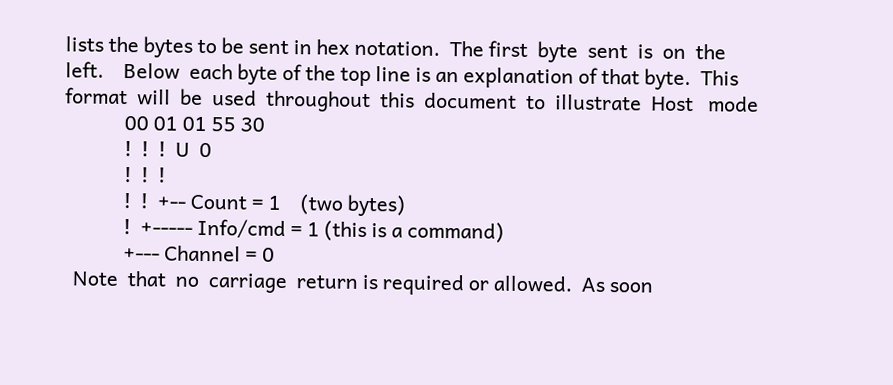lists the bytes to be sent in hex notation.  The first  byte  sent  is  on  the
left.    Below  each byte of the top line is an explanation of that byte.  This
format  will  be  used  throughout  this  document  to  illustrate  Host   mode
            00 01 01 55 30
            !  !  !  U  0
            !  !  !
            !  !  +-- Count = 1    (two bytes)
            !  +----- Info/cmd = 1 (this is a command)
            +--- Channel = 0
  Note  that  no  carriage  return is required or allowed.  As soon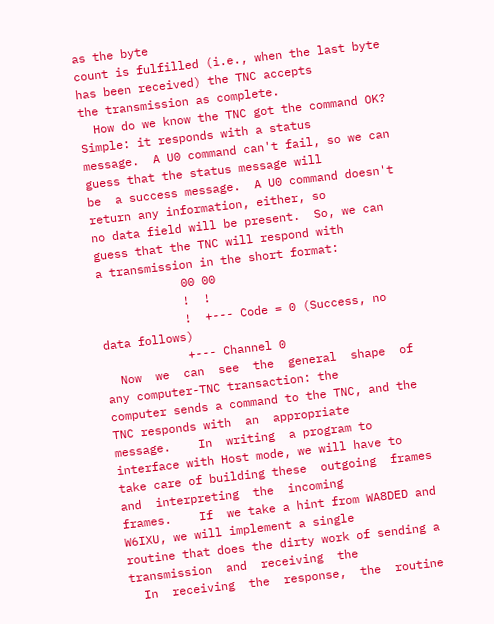as the byte
count is fulfilled (i.e., when the last byte has been received) the TNC accepts
the transmission as complete.
  How do we know the TNC got the command OK?  Simple: it responds with a status
message.  A U0 command can't fail, so we can guess that the status message will
be  a success message.  A U0 command doesn't return any information, either, so
no data field will be present.  So, we can guess that the TNC will respond with
a transmission in the short format:
            00 00
            !  !
            !  +--- Code = 0 (Success, no data follows)
            +--- Channel 0
  Now  we  can  see  the  general  shape  of  any computer-TNC transaction: the
computer sends a command to the TNC, and the TNC responds with  an  appropriate
message.    In  writing  a program to interface with Host mode, we will have to
take care of building these  outgoing  frames  and  interpreting  the  incoming
frames.    If  we take a hint from WA8DED and W6IXU, we will implement a single
routine that does the dirty work of sending a transmission  and  receiving  the
  In  receiving  the  response,  the  routine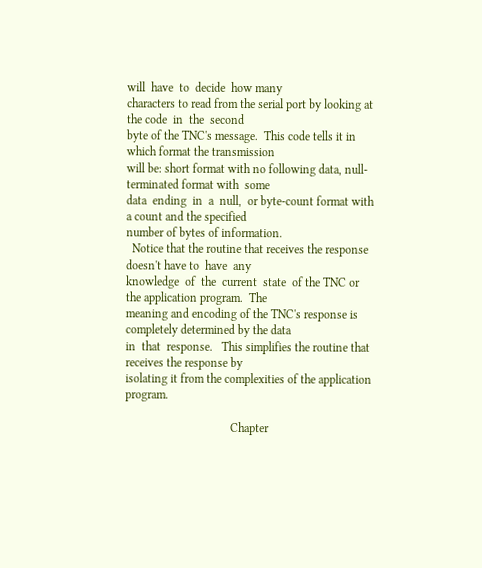will  have  to  decide  how many
characters to read from the serial port by looking at the code  in  the  second
byte of the TNC's message.  This code tells it in which format the transmission
will be: short format with no following data, null-terminated format with  some
data  ending  in  a  null,  or byte-count format with a count and the specified
number of bytes of information.
  Notice that the routine that receives the response doesn't have to  have  any
knowledge  of  the  current  state  of the TNC or the application program.  The
meaning and encoding of the TNC's response is completely determined by the data
in  that  response.   This simplifies the routine that receives the response by
isolating it from the complexities of the application program.

                                   Chapter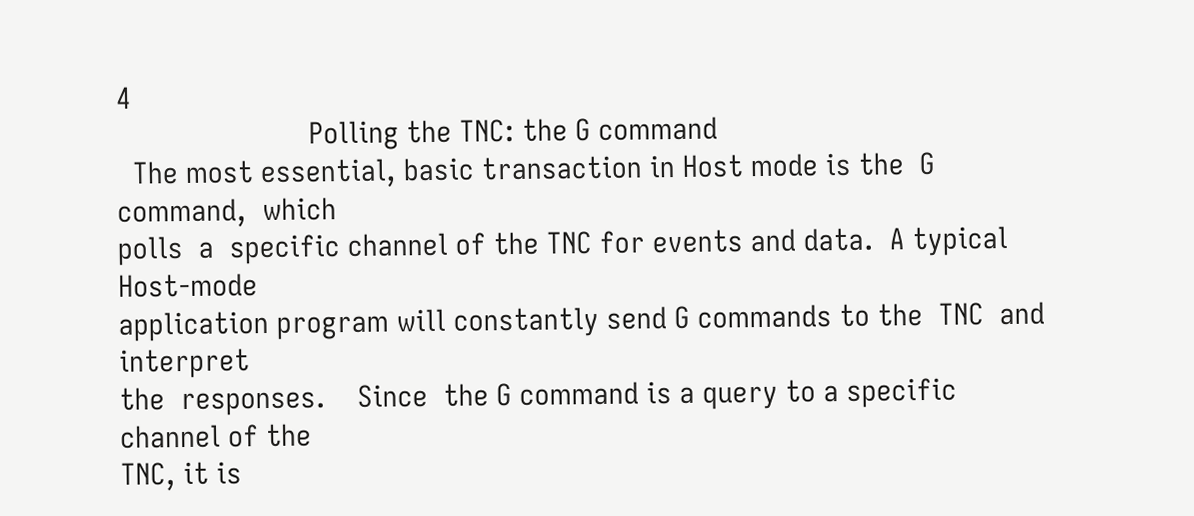4
                        Polling the TNC: the G command
  The most essential, basic transaction in Host mode is the  G  command,  which
polls  a  specific channel of the TNC for events and data.  A typical Host-mode
application program will constantly send G commands to the  TNC  and  interpret
the  responses.    Since  the G command is a query to a specific channel of the
TNC, it is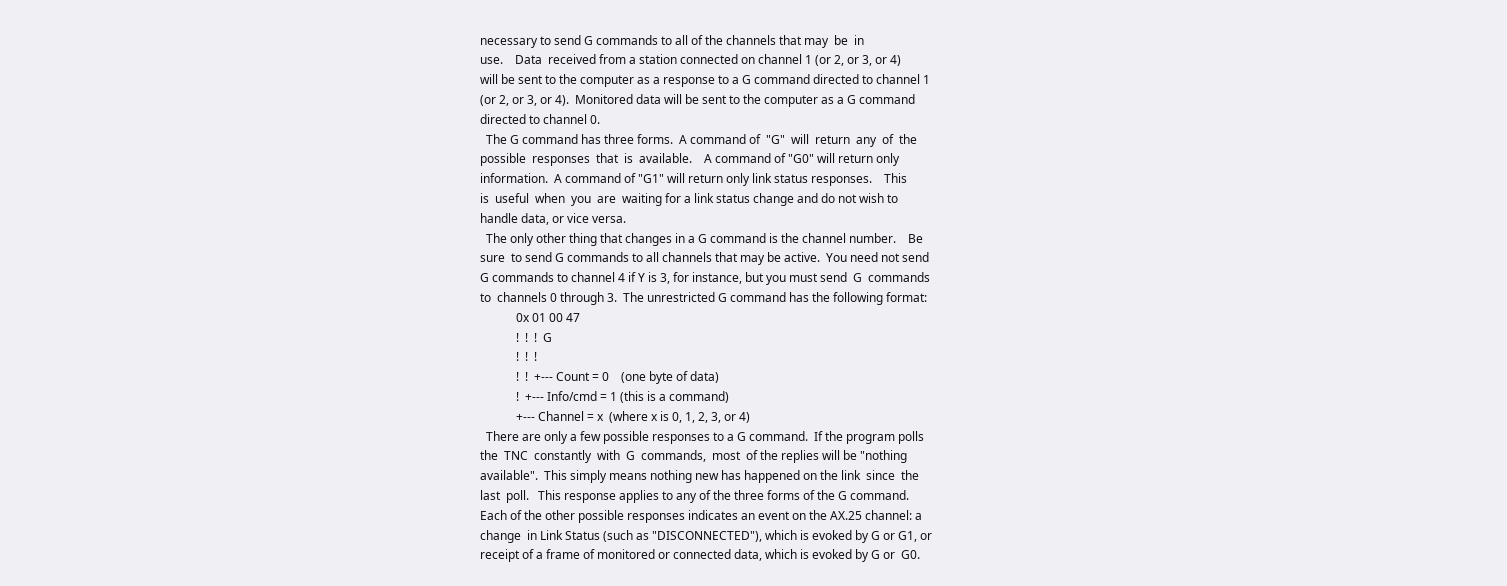necessary to send G commands to all of the channels that may  be  in
use.    Data  received from a station connected on channel 1 (or 2, or 3, or 4)
will be sent to the computer as a response to a G command directed to channel 1
(or 2, or 3, or 4).  Monitored data will be sent to the computer as a G command
directed to channel 0.
  The G command has three forms.  A command of  "G"  will  return  any  of  the
possible  responses  that  is  available.    A command of "G0" will return only
information.  A command of "G1" will return only link status responses.    This
is  useful  when  you  are  waiting for a link status change and do not wish to
handle data, or vice versa.
  The only other thing that changes in a G command is the channel number.    Be
sure  to send G commands to all channels that may be active.  You need not send
G commands to channel 4 if Y is 3, for instance, but you must send  G  commands
to  channels 0 through 3.  The unrestricted G command has the following format:
            0x 01 00 47
            !  !  !  G
            !  !  !
            !  !  +--- Count = 0    (one byte of data)
            !  +--- Info/cmd = 1 (this is a command)
            +--- Channel = x  (where x is 0, 1, 2, 3, or 4)
  There are only a few possible responses to a G command.  If the program polls
the  TNC  constantly  with  G  commands,  most  of the replies will be "nothing
available".  This simply means nothing new has happened on the link  since  the
last  poll.   This response applies to any of the three forms of the G command.
Each of the other possible responses indicates an event on the AX.25 channel: a
change  in Link Status (such as "DISCONNECTED"), which is evoked by G or G1, or
receipt of a frame of monitored or connected data, which is evoked by G or  G0.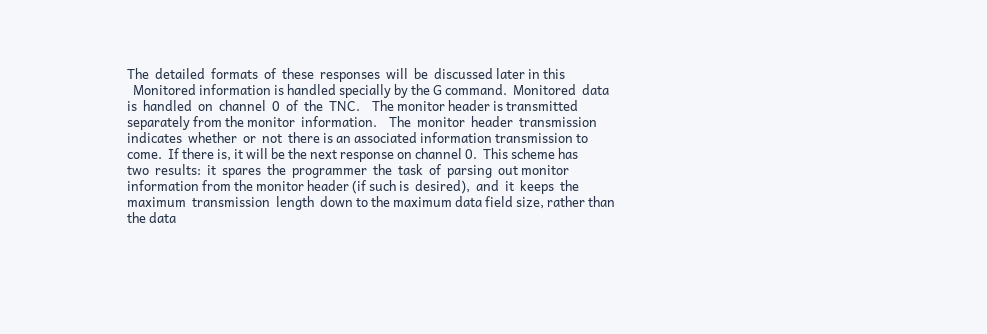The  detailed  formats  of  these  responses  will  be  discussed later in this
  Monitored information is handled specially by the G command.  Monitored  data
is  handled  on  channel  0  of  the  TNC.    The monitor header is transmitted
separately from the monitor  information.    The  monitor  header  transmission
indicates  whether  or  not  there is an associated information transmission to
come.  If there is, it will be the next response on channel 0.  This scheme has
two  results:  it  spares  the  programmer  the  task  of  parsing  out monitor
information from the monitor header (if such is  desired),  and  it  keeps  the
maximum  transmission  length  down to the maximum data field size, rather than
the data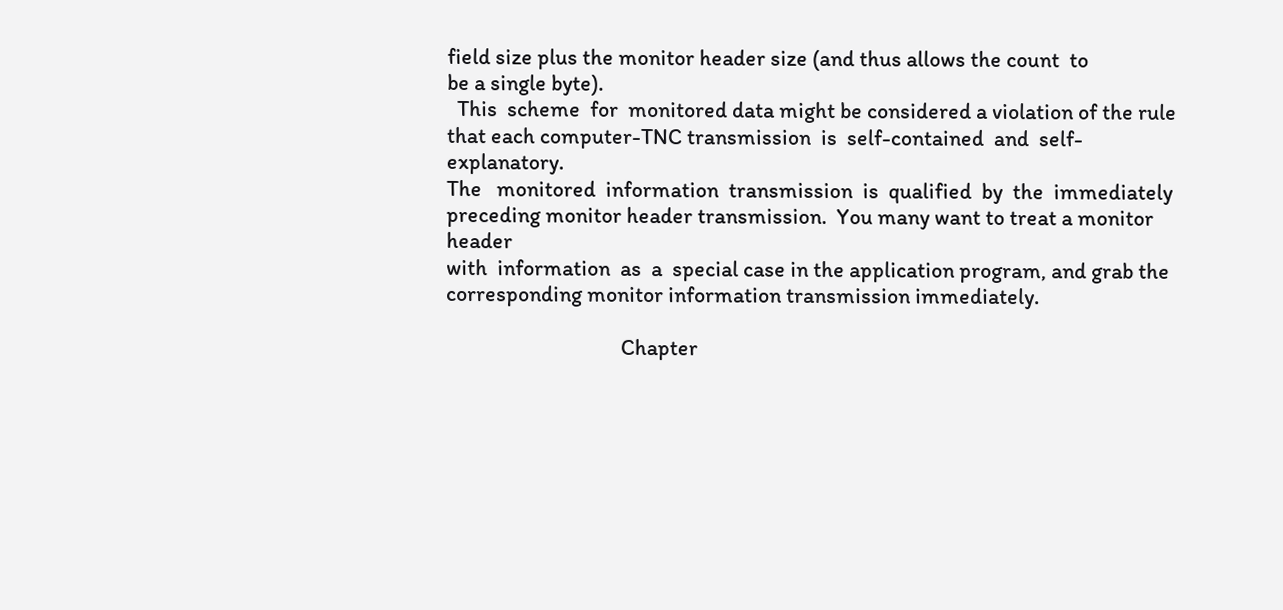field size plus the monitor header size (and thus allows the count  to
be a single byte).
  This  scheme  for  monitored data might be considered a violation of the rule
that each computer-TNC transmission  is  self-contained  and  self-explanatory.
The   monitored  information  transmission  is  qualified  by  the  immediately
preceding monitor header transmission.  You many want to treat a monitor header
with  information  as  a  special case in the application program, and grab the
corresponding monitor information transmission immediately.

                                   Chapter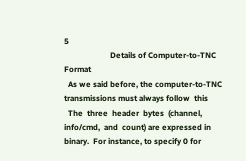5
                       Details of Computer-to-TNC Format
  As we said before, the computer-to-TNC transmissions must always follow  this
  The  three  header  bytes  (channel,  info/cmd,  and  count) are expressed in
binary.  For instance, to specify 0 for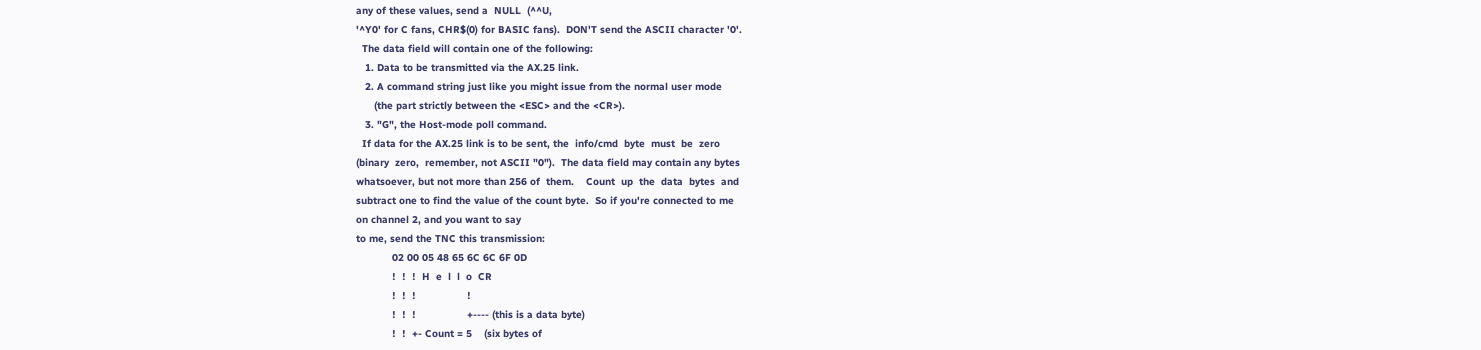any of these values, send a  NULL  (^^U,
'^Y0' for C fans, CHR$(0) for BASIC fans).  DON'T send the ASCII character '0'.
  The data field will contain one of the following:
   1. Data to be transmitted via the AX.25 link.
   2. A command string just like you might issue from the normal user mode
      (the part strictly between the <ESC> and the <CR>).
   3. "G", the Host-mode poll command.
  If data for the AX.25 link is to be sent, the  info/cmd  byte  must  be  zero
(binary  zero,  remember, not ASCII "0").  The data field may contain any bytes
whatsoever, but not more than 256 of  them.    Count  up  the  data  bytes  and
subtract one to find the value of the count byte.  So if you're connected to me
on channel 2, and you want to say
to me, send the TNC this transmission:
            02 00 05 48 65 6C 6C 6F 0D
            !  !  !  H  e  l  l  o  CR
            !  !  !                 !
            !  !  !                 +---- (this is a data byte)
            !  !  +- Count = 5    (six bytes of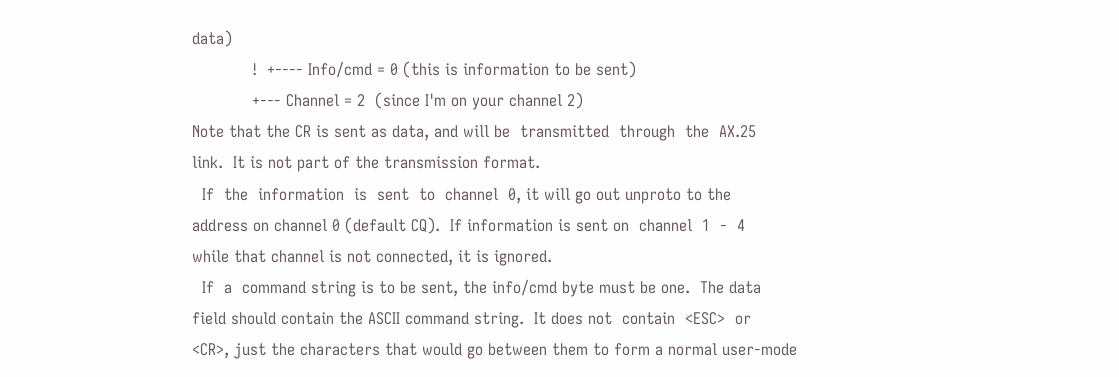data)
            !  +---- Info/cmd = 0 (this is information to be sent)
            +--- Channel = 2  (since I'm on your channel 2)
Note that the CR is sent as data, and will be  transmitted  through  the  AX.25
link.  It is not part of the transmission format.
  If  the  information  is  sent  to  channel  0, it will go out unproto to the
address on channel 0 (default CQ).  If information is sent on  channel  1  -  4
while that channel is not connected, it is ignored.
  If  a  command string is to be sent, the info/cmd byte must be one.  The data
field should contain the ASCII command string.  It does not  contain  <ESC>  or
<CR>, just the characters that would go between them to form a normal user-mode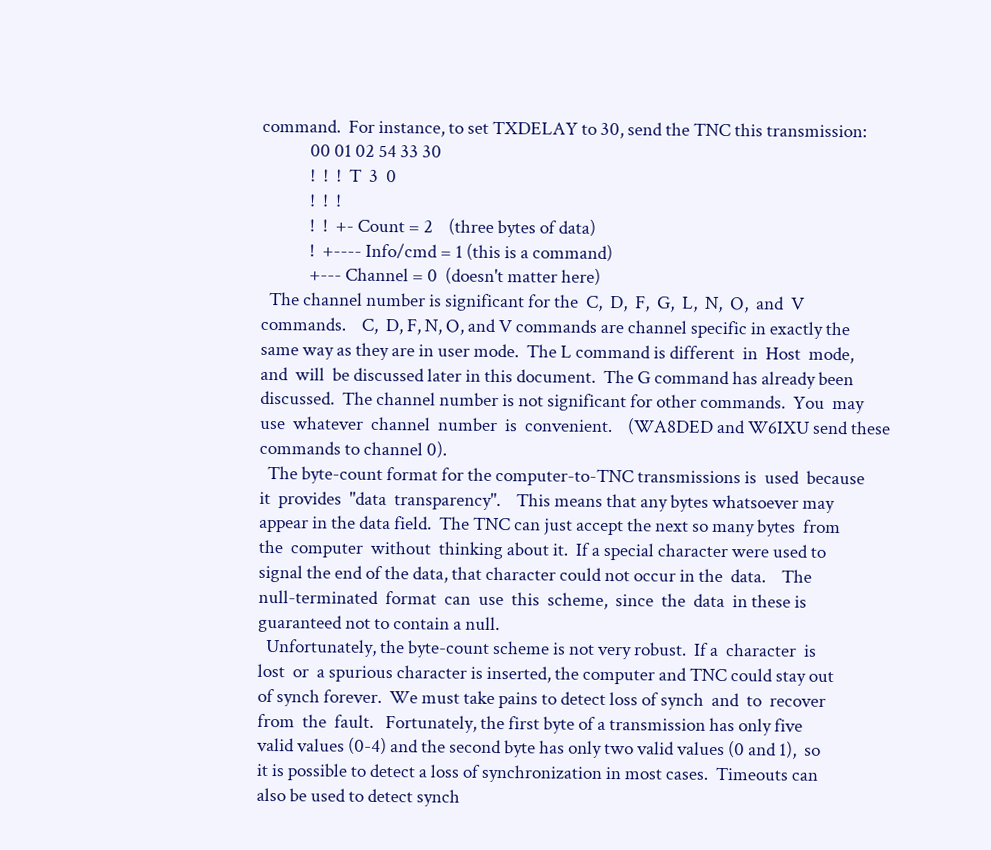command.  For instance, to set TXDELAY to 30, send the TNC this transmission:
            00 01 02 54 33 30
            !  !  !  T  3  0
            !  !  !
            !  !  +- Count = 2    (three bytes of data)
            !  +---- Info/cmd = 1 (this is a command)
            +--- Channel = 0  (doesn't matter here)
  The channel number is significant for the  C,  D,  F,  G,  L,  N,  O,  and  V
commands.    C,  D, F, N, O, and V commands are channel specific in exactly the
same way as they are in user mode.  The L command is different  in  Host  mode,
and  will  be discussed later in this document.  The G command has already been
discussed.  The channel number is not significant for other commands.  You  may
use  whatever  channel  number  is  convenient.    (WA8DED and W6IXU send these
commands to channel 0).
  The byte-count format for the computer-to-TNC transmissions is  used  because
it  provides  "data  transparency".    This means that any bytes whatsoever may
appear in the data field.  The TNC can just accept the next so many bytes  from
the  computer  without  thinking about it.  If a special character were used to
signal the end of the data, that character could not occur in the  data.    The
null-terminated  format  can  use  this  scheme,  since  the  data  in these is
guaranteed not to contain a null.
  Unfortunately, the byte-count scheme is not very robust.  If a  character  is
lost  or  a spurious character is inserted, the computer and TNC could stay out
of synch forever.  We must take pains to detect loss of synch  and  to  recover
from  the  fault.   Fortunately, the first byte of a transmission has only five
valid values (0-4) and the second byte has only two valid values (0 and 1),  so
it is possible to detect a loss of synchronization in most cases.  Timeouts can
also be used to detect synch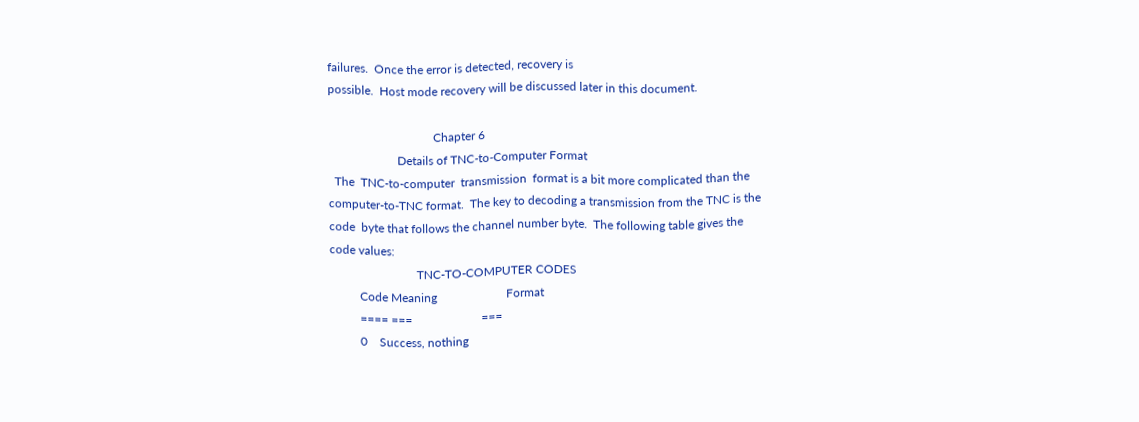failures.  Once the error is detected, recovery is
possible.  Host mode recovery will be discussed later in this document.

                                   Chapter 6
                       Details of TNC-to-Computer Format
  The  TNC-to-computer  transmission  format is a bit more complicated than the
computer-to-TNC format.  The key to decoding a transmission from the TNC is the
code  byte that follows the channel number byte.  The following table gives the
code values:
                             TNC-TO-COMPUTER CODES
          Code Meaning                       Format
          ==== ===                       ===
          0    Success, nothing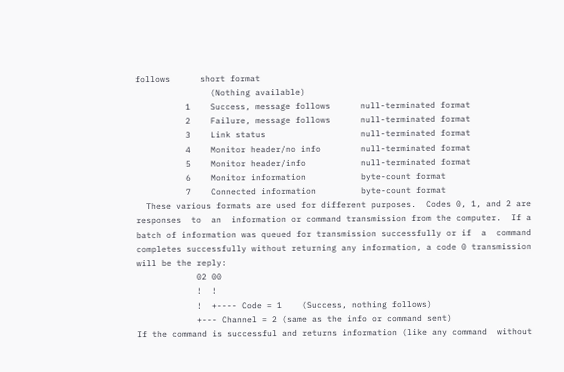follows      short format
               (Nothing available)
          1    Success, message follows      null-terminated format
          2    Failure, message follows      null-terminated format
          3    Link status                   null-terminated format
          4    Monitor header/no info        null-terminated format
          5    Monitor header/info           null-terminated format
          6    Monitor information           byte-count format
          7    Connected information         byte-count format
  These various formats are used for different purposes.  Codes 0, 1, and 2 are
responses  to  an  information or command transmission from the computer.  If a
batch of information was queued for transmission successfully or if  a  command
completes successfully without returning any information, a code 0 transmission
will be the reply:
            02 00
            !  !
            !  +---- Code = 1    (Success, nothing follows)
            +--- Channel = 2 (same as the info or command sent)
If the command is successful and returns information (like any command  without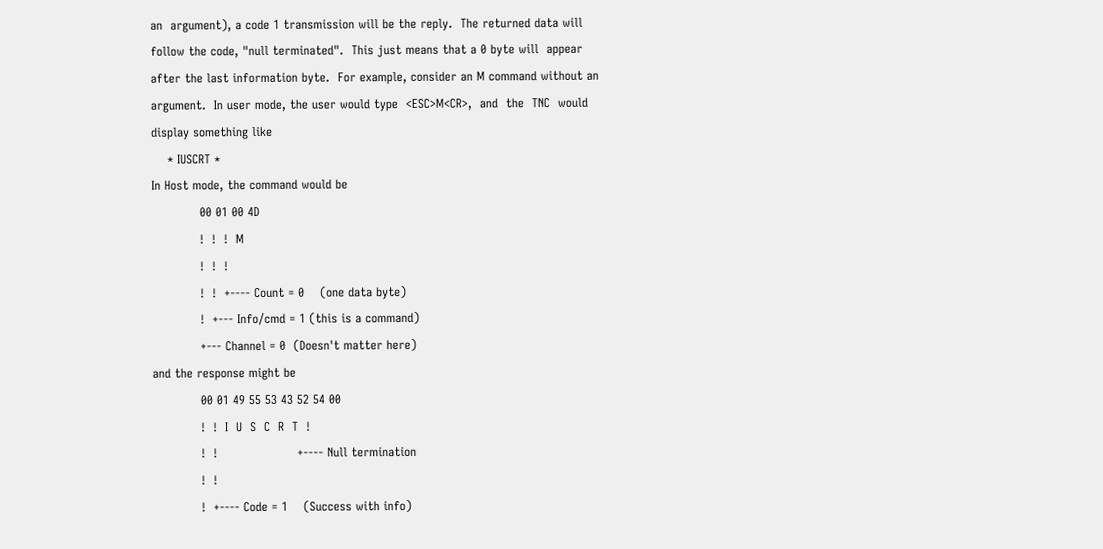an  argument), a code 1 transmission will be the reply.  The returned data will
follow the code, "null terminated".  This just means that a 0 byte will  appear
after the last information byte.  For example, consider an M command without an
argument.  In user mode, the user would type  <ESC>M<CR>,  and  the  TNC  would
display something like
    * IUSCRT *
In Host mode, the command would be
            00 01 00 4D
            !  !  !  M
            !  !  !
            !  !  +---- Count = 0    (one data byte)
            !  +--- Info/cmd = 1 (this is a command)
            +--- Channel = 0  (Doesn't matter here)
and the response might be
            00 01 49 55 53 43 52 54 00
            !  !  I  U  S  C  R  T  !
            !  !                    +---- Null termination
            !  !
            !  +---- Code = 1    (Success with info)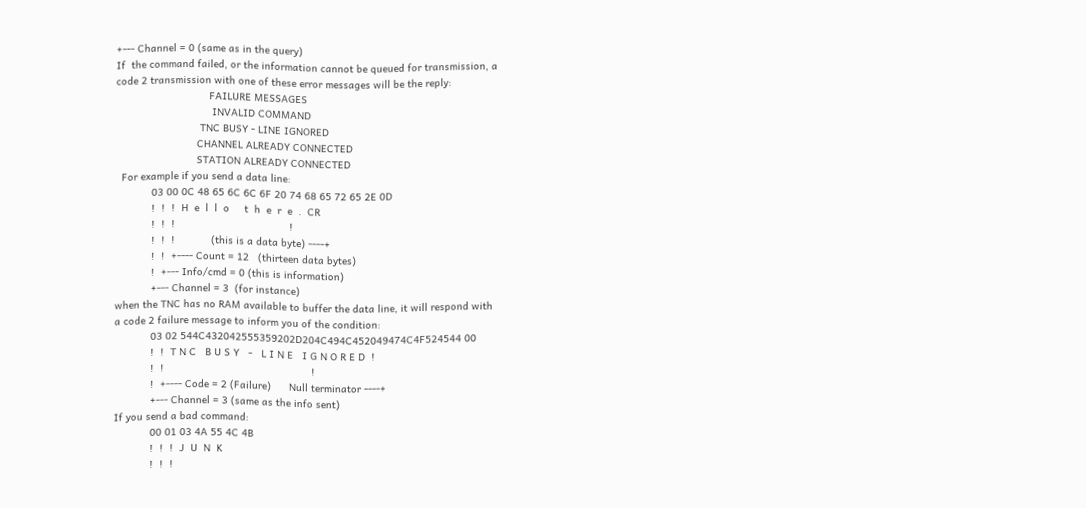+--- Channel = 0 (same as in the query)
If  the command failed, or the information cannot be queued for transmission, a
code 2 transmission with one of these error messages will be the reply:
                               FAILURE MESSAGES
                                INVALID COMMAND
                            TNC BUSY - LINE IGNORED
                           CHANNEL ALREADY CONNECTED
                           STATION ALREADY CONNECTED
  For example if you send a data line:
            03 00 0C 48 65 6C 6C 6F 20 74 68 65 72 65 2E 0D
            !  !  !  H  e  l  l  o     t  h  e  r  e  .  CR
            !  !  !                                      !
            !  !  !            (this is a data byte) ----+
            !  !  +---- Count = 12   (thirteen data bytes)
            !  +--- Info/cmd = 0 (this is information)
            +--- Channel = 3  (for instance)
when the TNC has no RAM available to buffer the data line, it will respond with
a code 2 failure message to inform you of the condition:
            03 02 544C432042555359202D204C494C452049474C4F524544 00
            !  !  T N C   B U S Y   -   L I N E   I G N O R E D  !
            !  !                                                 !
            !  +---- Code = 2 (Failure)      Null terminator ----+
            +--- Channel = 3 (same as the info sent)
If you send a bad command:
            00 01 03 4A 55 4C 4B
            !  !  !  J  U  N  K
            !  !  !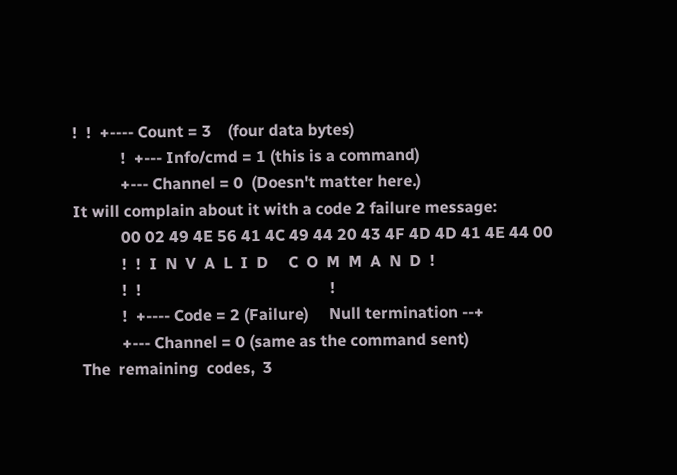!  !  +---- Count = 3    (four data bytes)
            !  +--- Info/cmd = 1 (this is a command)
            +--- Channel = 0  (Doesn't matter here.)
It will complain about it with a code 2 failure message:
            00 02 49 4E 56 41 4C 49 44 20 43 4F 4D 4D 41 4E 44 00
            !  !  I  N  V  A  L  I  D     C  O  M  M  A  N  D  !
            !  !                                               !
            !  +---- Code = 2 (Failure)     Null termination --+
            +--- Channel = 0 (same as the command sent)
  The  remaining  codes,  3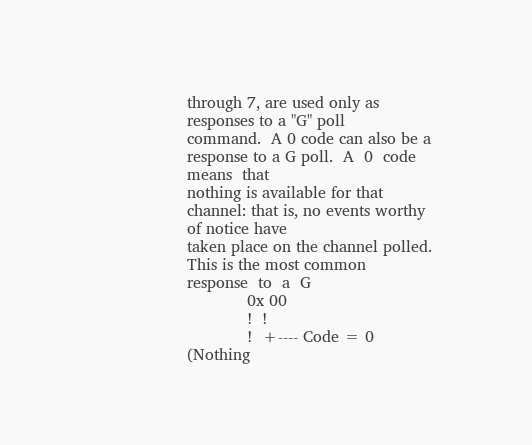through 7, are used only as responses to a "G" poll
command.  A 0 code can also be a response to a G poll.  A  0  code  means  that
nothing is available for that channel: that is, no events worthy of notice have
taken place on the channel polled.  This is the most common  response  to  a  G
            0x 00
            !  !
            !  +---- Code = 0    (Nothing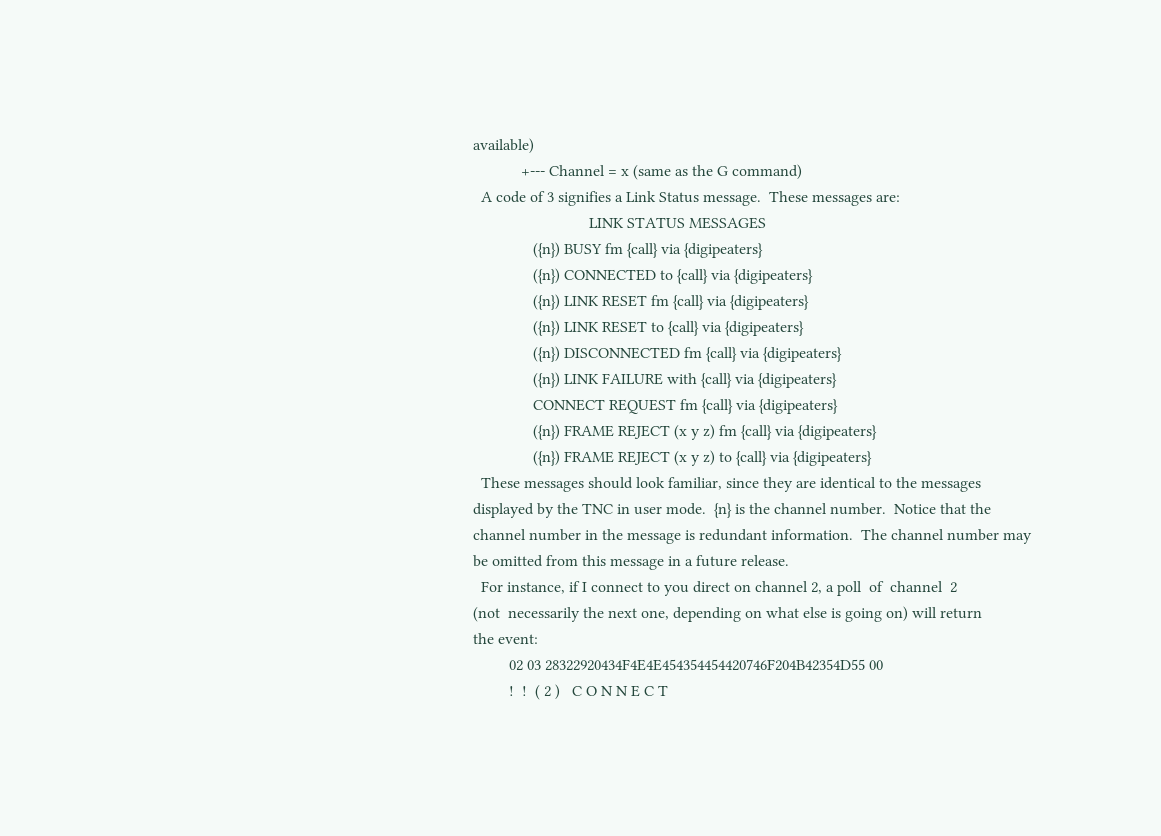available)
            +--- Channel = x (same as the G command)
  A code of 3 signifies a Link Status message.  These messages are:
                             LINK STATUS MESSAGES
               ({n}) BUSY fm {call} via {digipeaters}
               ({n}) CONNECTED to {call} via {digipeaters}
               ({n}) LINK RESET fm {call} via {digipeaters}
               ({n}) LINK RESET to {call} via {digipeaters}
               ({n}) DISCONNECTED fm {call} via {digipeaters}
               ({n}) LINK FAILURE with {call} via {digipeaters}
               CONNECT REQUEST fm {call} via {digipeaters}
               ({n}) FRAME REJECT (x y z) fm {call} via {digipeaters}
               ({n}) FRAME REJECT (x y z) to {call} via {digipeaters}
  These messages should look familiar, since they are identical to the messages
displayed by the TNC in user mode.  {n} is the channel number.  Notice that the
channel number in the message is redundant information.  The channel number may
be omitted from this message in a future release.
  For instance, if I connect to you direct on channel 2, a poll  of  channel  2
(not  necessarily the next one, depending on what else is going on) will return
the event:
         02 03 28322920434F4E4E454354454420746F204B42354D55 00
         !  !  ( 2 )   C O N N E C T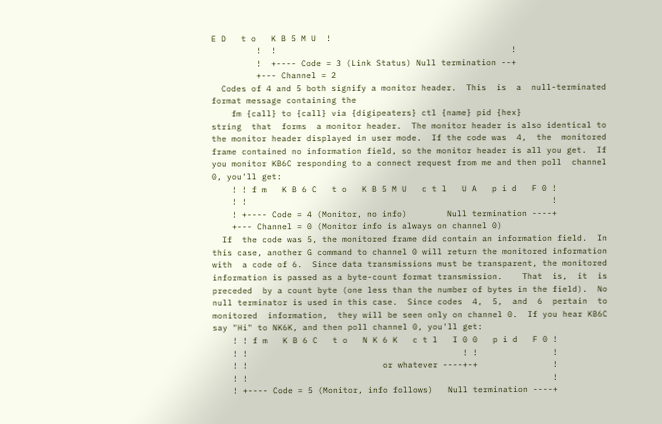E D   t o   K B 5 M U  !
         !  !                                               !
         !  +---- Code = 3 (Link Status) Null termination --+
         +--- Channel = 2
  Codes of 4 and 5 both signify a monitor header.  This  is  a  null-terminated
format message containing the
    fm {call} to {call} via {digipeaters} ctl {name} pid {hex}
string  that  forms  a monitor header.  The monitor header is also identical to
the monitor header displayed in user mode.  If the code was  4,  the  monitored
frame contained no information field, so the monitor header is all you get.  If
you monitor KB6C responding to a connect request from me and then poll  channel
0, you'll get:
    ! ! f m   K B 6 C   t o   K B 5 M U   c t l   U A   p i d   F 0 !
    ! !                                                             !
    ! +---- Code = 4 (Monitor, no info)        Null termination ----+
    +--- Channel = 0 (Monitor info is always on channel 0)
  If  the code was 5, the monitored frame did contain an information field.  In
this case, another G command to channel 0 will return the monitored information
with  a code of 6.  Since data transmissions must be transparent, the monitored
information is passed as a byte-count format transmission.    That  is,  it  is
preceded  by a count byte (one less than the number of bytes in the field).  No
null terminator is used in this case.  Since codes  4,  5,  and  6  pertain  to
monitored  information,  they will be seen only on channel 0.  If you hear KB6C
say "Hi" to NK6K, and then poll channel 0, you'll get:
    ! ! f m   K B 6 C   t o   N K 6 K   c t l   I 0 0   p i d   F 0 !
    ! !                                           ! !               !
    ! !                           or whatever ----+-+               !
    ! !                                                             !
    ! +---- Code = 5 (Monitor, info follows)   Null termination ----+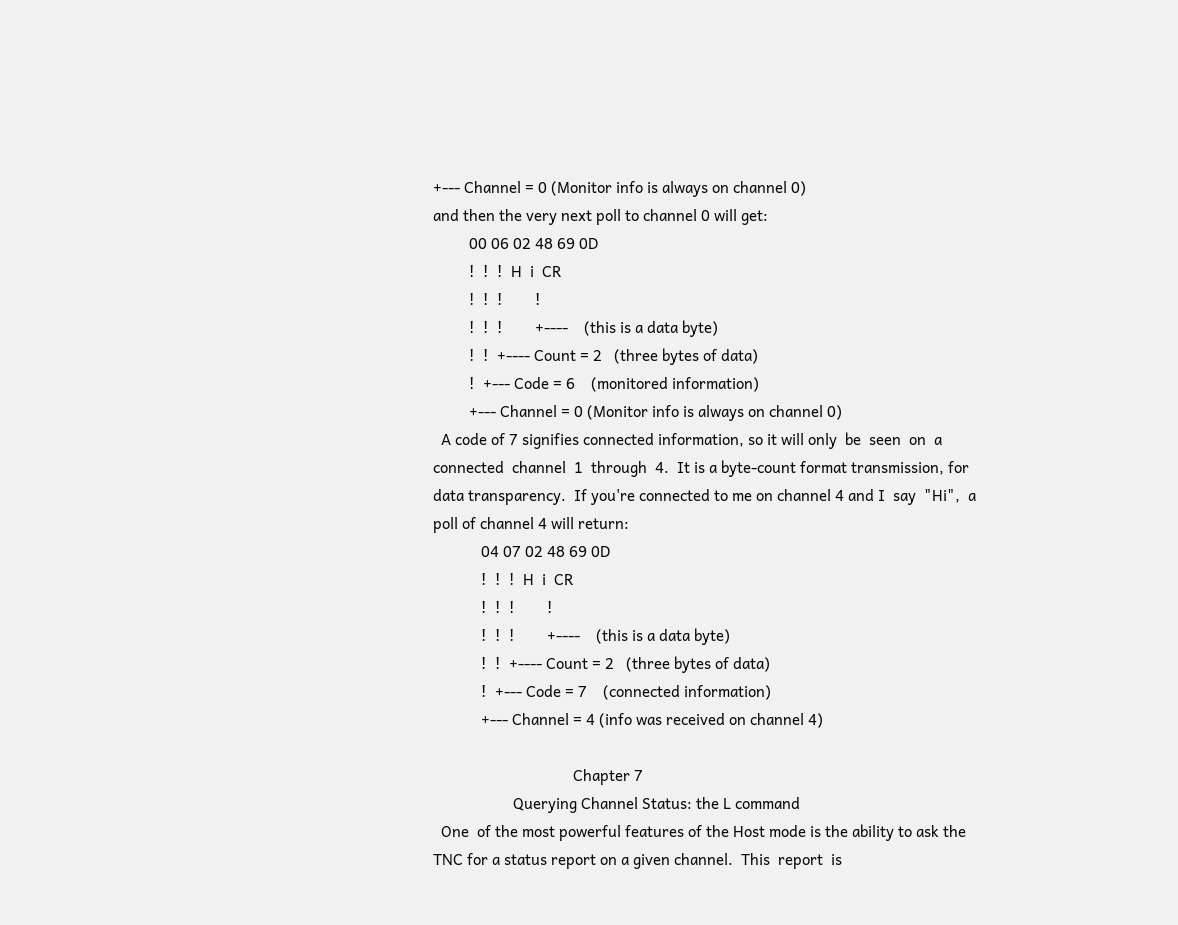+--- Channel = 0 (Monitor info is always on channel 0)
and then the very next poll to channel 0 will get:
         00 06 02 48 69 0D
         !  !  !  H  i  CR
         !  !  !        !
         !  !  !        +----    (this is a data byte)
         !  !  +---- Count = 2   (three bytes of data)
         !  +--- Code = 6    (monitored information)
         +--- Channel = 0 (Monitor info is always on channel 0)
  A code of 7 signifies connected information, so it will only  be  seen  on  a
connected  channel  1  through  4.  It is a byte-count format transmission, for
data transparency.  If you're connected to me on channel 4 and I  say  "Hi",  a
poll of channel 4 will return:
            04 07 02 48 69 0D
            !  !  !  H  i  CR
            !  !  !        !
            !  !  !        +----    (this is a data byte)
            !  !  +---- Count = 2   (three bytes of data)
            !  +--- Code = 7    (connected information)
            +--- Channel = 4 (info was received on channel 4)

                                   Chapter 7
                    Querying Channel Status: the L command
  One  of the most powerful features of the Host mode is the ability to ask the
TNC for a status report on a given channel.  This  report  is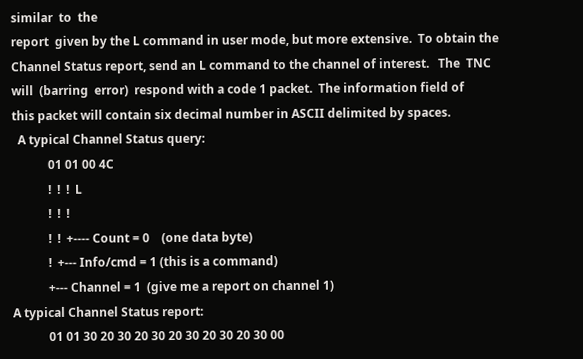similar  to  the
report  given by the L command in user mode, but more extensive.  To obtain the
Channel Status report, send an L command to the channel of interest.   The  TNC
will  (barring  error)  respond with a code 1 packet.  The information field of
this packet will contain six decimal number in ASCII delimited by spaces.
  A typical Channel Status query:
            01 01 00 4C
            !  !  !  L
            !  !  !
            !  !  +---- Count = 0    (one data byte)
            !  +--- Info/cmd = 1 (this is a command)
            +--- Channel = 1  (give me a report on channel 1)
A typical Channel Status report:
            01 01 30 20 30 20 30 20 30 20 30 20 30 00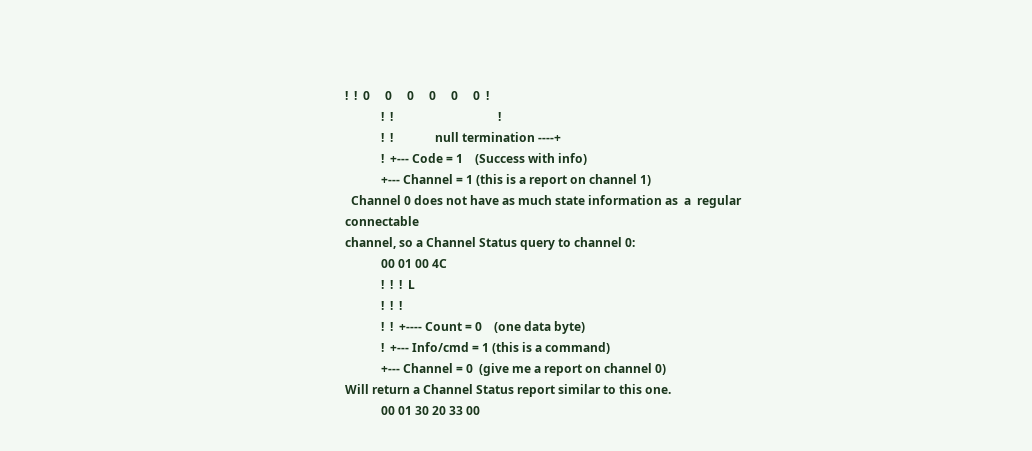!  !  0     0     0     0     0     0  !
            !  !                                   !
            !  !              null termination ----+
            !  +--- Code = 1    (Success with info)
            +--- Channel = 1 (this is a report on channel 1)
  Channel 0 does not have as much state information as  a  regular  connectable
channel, so a Channel Status query to channel 0:
            00 01 00 4C
            !  !  !  L
            !  !  !
            !  !  +---- Count = 0    (one data byte)
            !  +--- Info/cmd = 1 (this is a command)
            +--- Channel = 0  (give me a report on channel 0)
Will return a Channel Status report similar to this one.
            00 01 30 20 33 00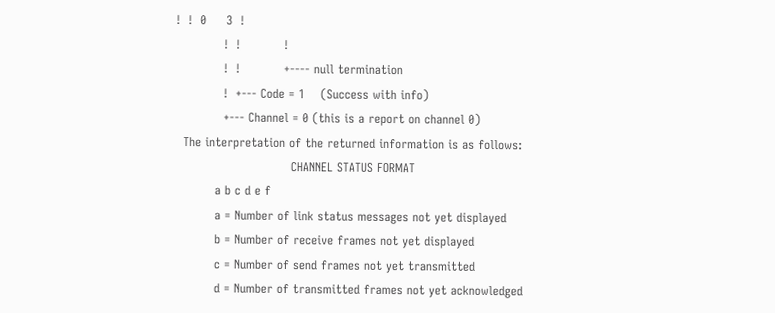!  !  0     3  !
            !  !           !
            !  !           +---- null termination
            !  +--- Code = 1    (Success with info)
            +--- Channel = 0 (this is a report on channel 0)
  The interpretation of the returned information is as follows:
                             CHANNEL STATUS FORMAT
          a b c d e f
          a = Number of link status messages not yet displayed
          b = Number of receive frames not yet displayed
          c = Number of send frames not yet transmitted
          d = Number of transmitted frames not yet acknowledged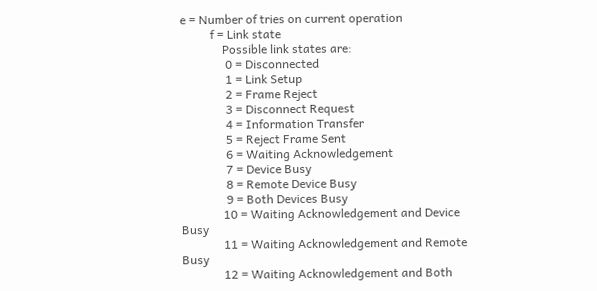e = Number of tries on current operation
          f = Link state
              Possible link states are:
               0 = Disconnected
               1 = Link Setup
               2 = Frame Reject
               3 = Disconnect Request
               4 = Information Transfer
               5 = Reject Frame Sent
               6 = Waiting Acknowledgement
               7 = Device Busy
               8 = Remote Device Busy
               9 = Both Devices Busy
              10 = Waiting Acknowledgement and Device Busy
              11 = Waiting Acknowledgement and Remote Busy
              12 = Waiting Acknowledgement and Both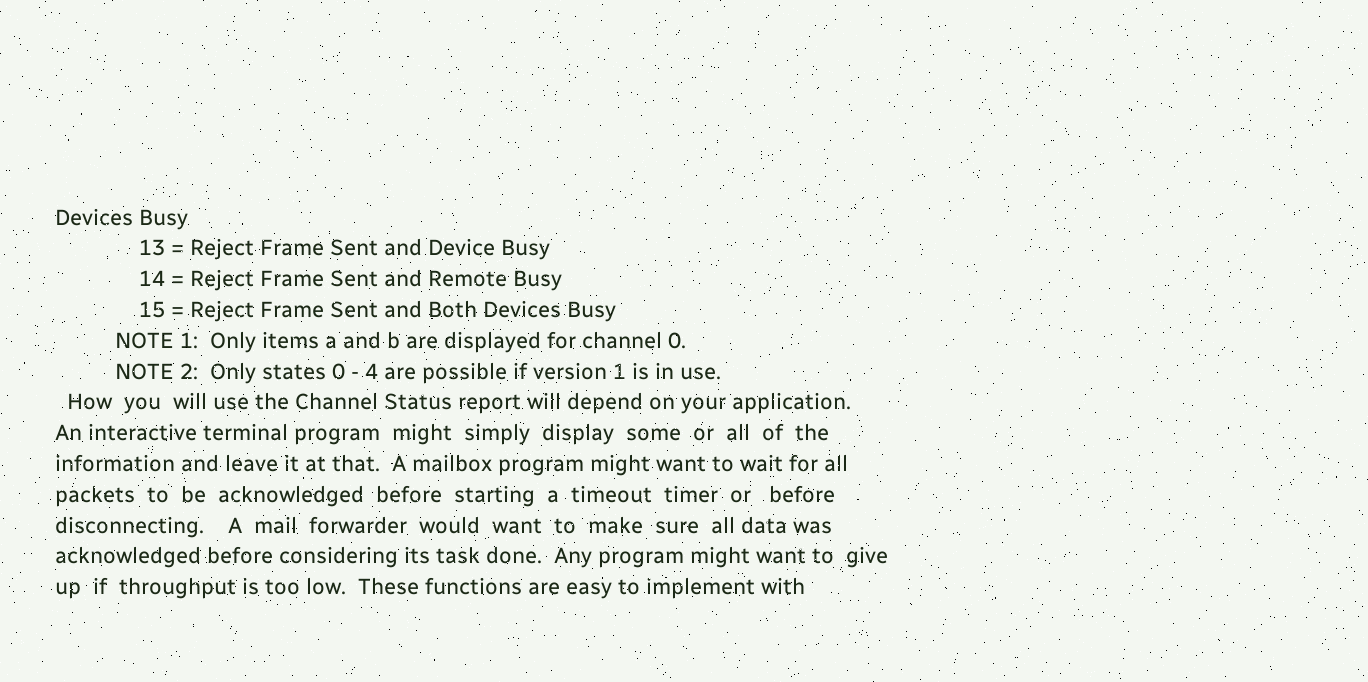Devices Busy
              13 = Reject Frame Sent and Device Busy
              14 = Reject Frame Sent and Remote Busy
              15 = Reject Frame Sent and Both Devices Busy
          NOTE 1:  Only items a and b are displayed for channel 0.
          NOTE 2:  Only states 0 - 4 are possible if version 1 is in use.
  How  you  will use the Channel Status report will depend on your application.
An interactive terminal program  might  simply  display  some  or  all  of  the
information and leave it at that.  A mailbox program might want to wait for all
packets  to  be  acknowledged  before  starting  a  timeout  timer  or   before
disconnecting.    A  mail  forwarder  would  want  to  make  sure  all data was
acknowledged before considering its task done.  Any program might want to  give
up  if  throughput is too low.  These functions are easy to implement with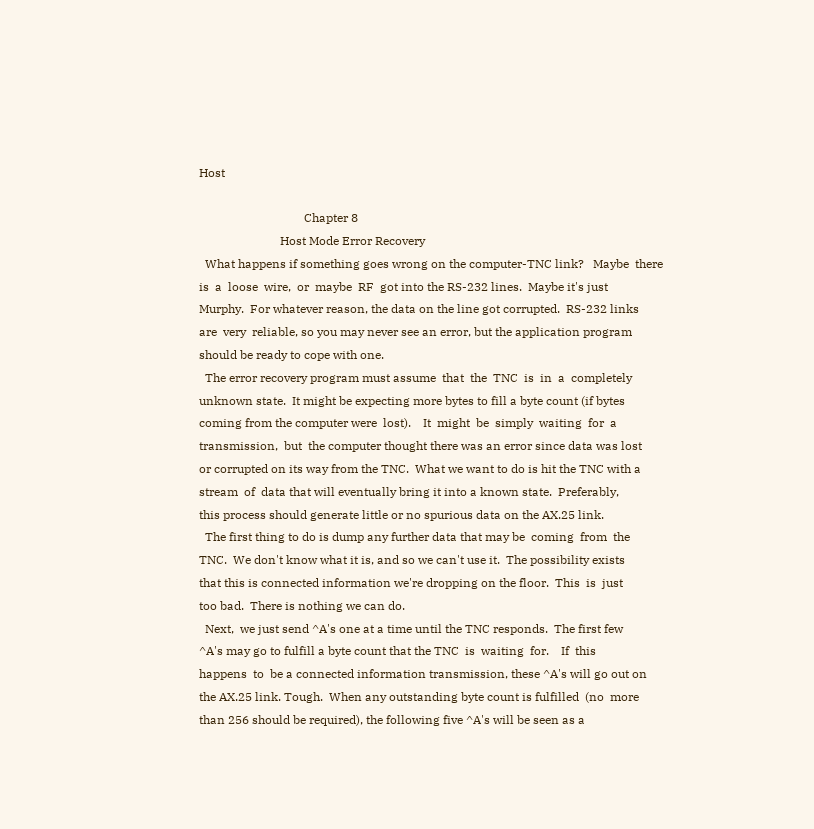Host

                                   Chapter 8
                           Host Mode Error Recovery
  What happens if something goes wrong on the computer-TNC link?   Maybe  there
is  a  loose  wire,  or  maybe  RF  got into the RS-232 lines.  Maybe it's just
Murphy.  For whatever reason, the data on the line got corrupted.  RS-232 links
are  very  reliable, so you may never see an error, but the application program
should be ready to cope with one.
  The error recovery program must assume  that  the  TNC  is  in  a  completely
unknown state.  It might be expecting more bytes to fill a byte count (if bytes
coming from the computer were  lost).    It  might  be  simply  waiting  for  a
transmission,  but  the computer thought there was an error since data was lost
or corrupted on its way from the TNC.  What we want to do is hit the TNC with a
stream  of  data that will eventually bring it into a known state.  Preferably,
this process should generate little or no spurious data on the AX.25 link.
  The first thing to do is dump any further data that may be  coming  from  the
TNC.  We don't know what it is, and so we can't use it.  The possibility exists
that this is connected information we're dropping on the floor.  This  is  just
too bad.  There is nothing we can do.
  Next,  we just send ^A's one at a time until the TNC responds.  The first few
^A's may go to fulfill a byte count that the TNC  is  waiting  for.    If  this
happens  to  be a connected information transmission, these ^A's will go out on
the AX.25 link. Tough.  When any outstanding byte count is fulfilled  (no  more
than 256 should be required), the following five ^A's will be seen as a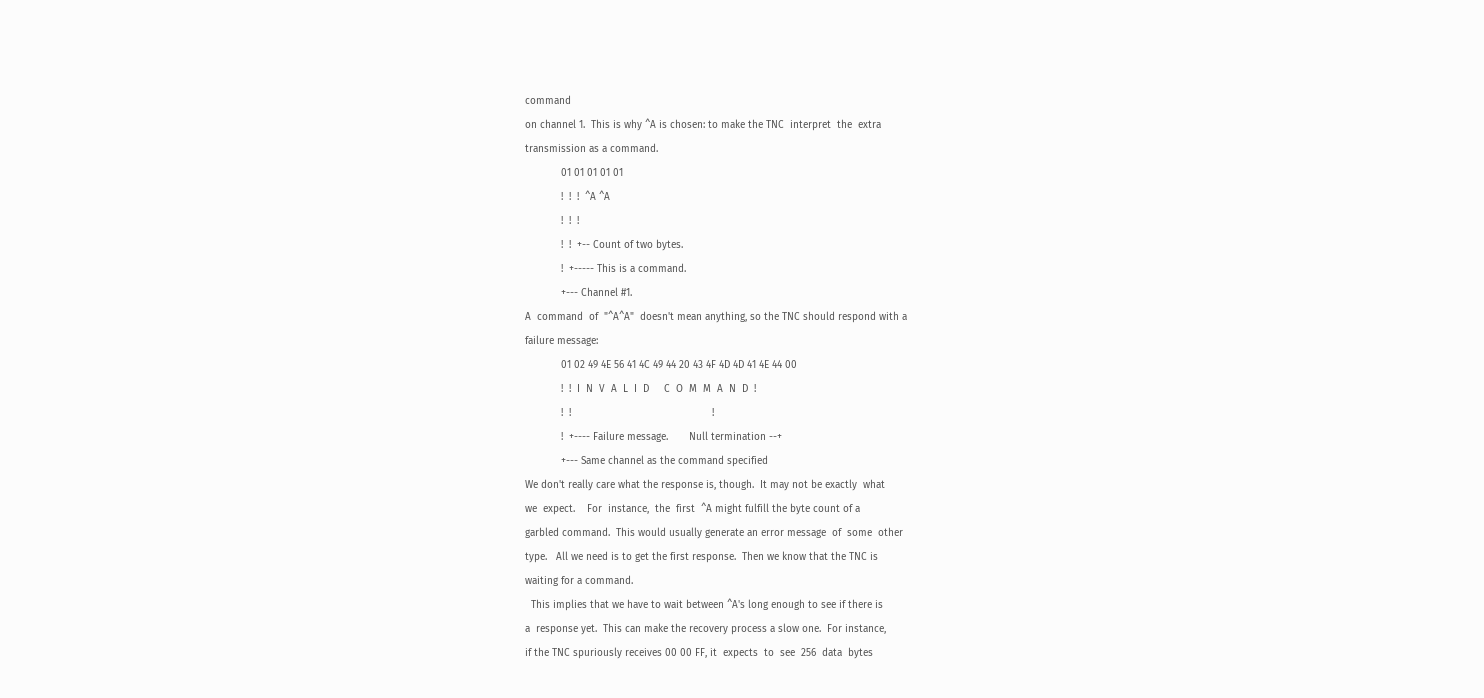command
on channel 1.  This is why ^A is chosen: to make the TNC  interpret  the  extra
transmission as a command.
            01 01 01 01 01
            !  !  !  ^A ^A
            !  !  !
            !  !  +-- Count of two bytes.
            !  +----- This is a command.
            +--- Channel #1.
A  command  of  "^A^A"  doesn't mean anything, so the TNC should respond with a
failure message:
            01 02 49 4E 56 41 4C 49 44 20 43 4F 4D 4D 41 4E 44 00
            !  !  I  N  V  A  L  I  D     C  O  M  M  A  N  D  !
            !  !                                               !
            !  +---- Failure message.       Null termination --+
            +--- Same channel as the command specified
We don't really care what the response is, though.  It may not be exactly  what
we  expect.    For  instance,  the  first  ^A might fulfill the byte count of a
garbled command.  This would usually generate an error message  of  some  other
type.   All we need is to get the first response.  Then we know that the TNC is
waiting for a command.
  This implies that we have to wait between ^A's long enough to see if there is
a  response yet.  This can make the recovery process a slow one.  For instance,
if the TNC spuriously receives 00 00 FF, it  expects  to  see  256  data  bytes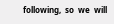following,  so  we  will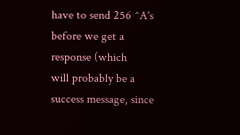have to send 256 ^A's before we get a response (which
will probably be a success message, since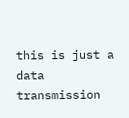this is just a data  transmission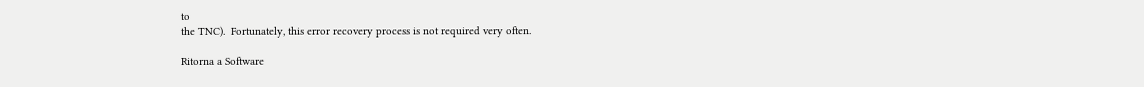to
the TNC).  Fortunately, this error recovery process is not required very often.

Ritorna a Software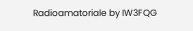Radioamatoriale by IW3FQG